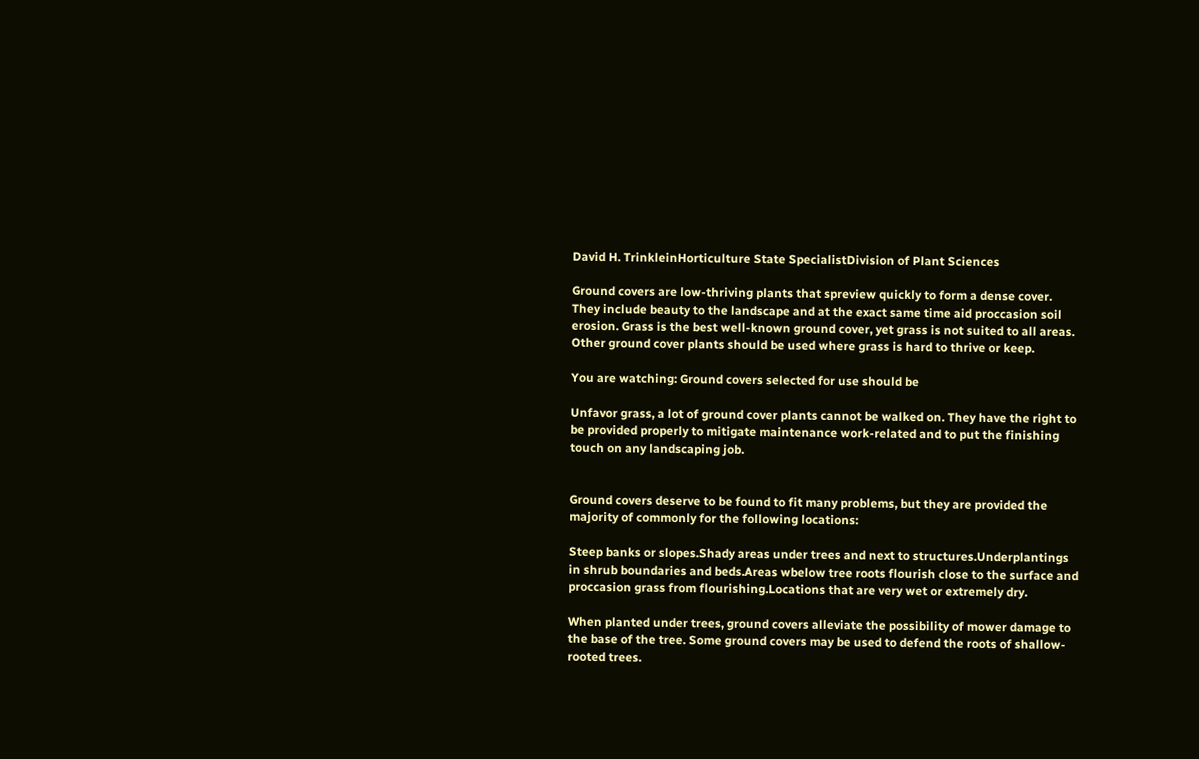David H. TrinkleinHorticulture State SpecialistDivision of Plant Sciences

Ground covers are low-thriving plants that spreview quickly to form a dense cover. They include beauty to the landscape and at the exact same time aid proccasion soil erosion. Grass is the best well-known ground cover, yet grass is not suited to all areas. Other ground cover plants should be used where grass is hard to thrive or keep.

You are watching: Ground covers selected for use should be

Unfavor grass, a lot of ground cover plants cannot be walked on. They have the right to be provided properly to mitigate maintenance work-related and to put the finishing touch on any landscaping job.


Ground covers deserve to be found to fit many problems, but they are provided the majority of commonly for the following locations:

Steep banks or slopes.Shady areas under trees and next to structures.Underplantings in shrub boundaries and beds.Areas wbelow tree roots flourish close to the surface and proccasion grass from flourishing.Locations that are very wet or extremely dry.

When planted under trees, ground covers alleviate the possibility of mower damage to the base of the tree. Some ground covers may be used to defend the roots of shallow-rooted trees.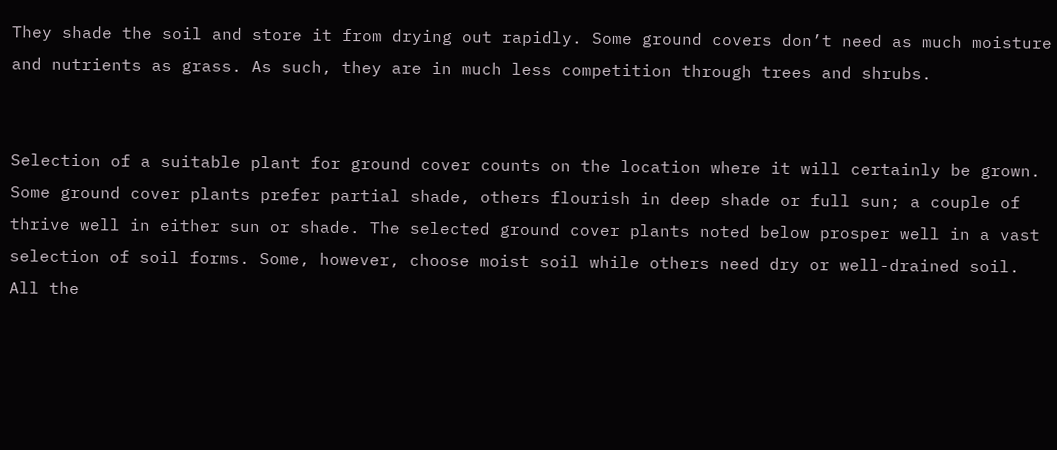They shade the soil and store it from drying out rapidly. Some ground covers don’t need as much moisture and nutrients as grass. As such, they are in much less competition through trees and shrubs.


Selection of a suitable plant for ground cover counts on the location where it will certainly be grown. Some ground cover plants prefer partial shade, others flourish in deep shade or full sun; a couple of thrive well in either sun or shade. The selected ground cover plants noted below prosper well in a vast selection of soil forms. Some, however, choose moist soil while others need dry or well-drained soil. All the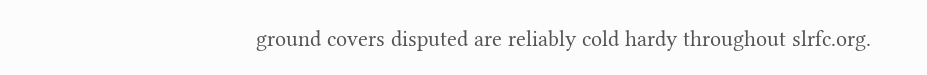ground covers disputed are reliably cold hardy throughout slrfc.org.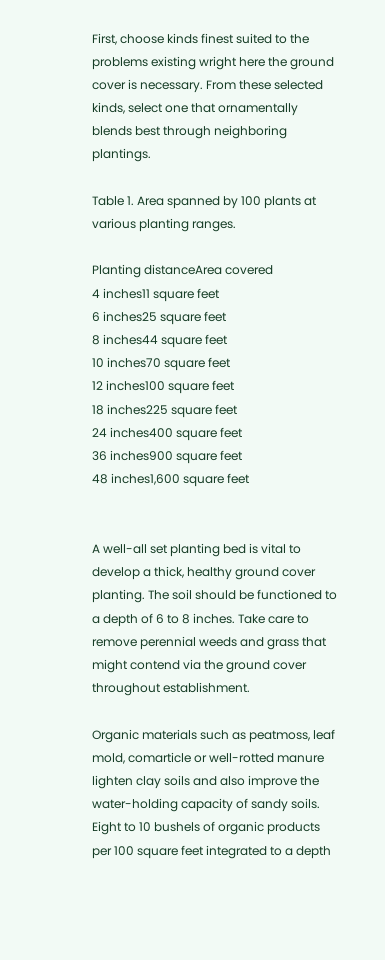First, choose kinds finest suited to the problems existing wright here the ground cover is necessary. From these selected kinds, select one that ornamentally blends best through neighboring plantings.

Table 1. Area spanned by 100 plants at various planting ranges.

Planting distanceArea covered
4 inches11 square feet
6 inches25 square feet
8 inches44 square feet
10 inches70 square feet
12 inches100 square feet
18 inches225 square feet
24 inches400 square feet
36 inches900 square feet
48 inches1,600 square feet


A well-all set planting bed is vital to develop a thick, healthy ground cover planting. The soil should be functioned to a depth of 6 to 8 inches. Take care to remove perennial weeds and grass that might contend via the ground cover throughout establishment.

Organic materials such as peatmoss, leaf mold, comarticle or well-rotted manure lighten clay soils and also improve the water-holding capacity of sandy soils. Eight to 10 bushels of organic products per 100 square feet integrated to a depth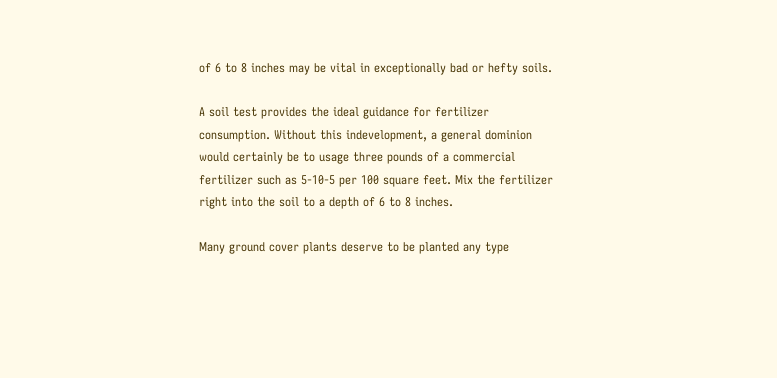of 6 to 8 inches may be vital in exceptionally bad or hefty soils.

A soil test provides the ideal guidance for fertilizer consumption. Without this indevelopment, a general dominion would certainly be to usage three pounds of a commercial fertilizer such as 5-10-5 per 100 square feet. Mix the fertilizer right into the soil to a depth of 6 to 8 inches.

Many ground cover plants deserve to be planted any type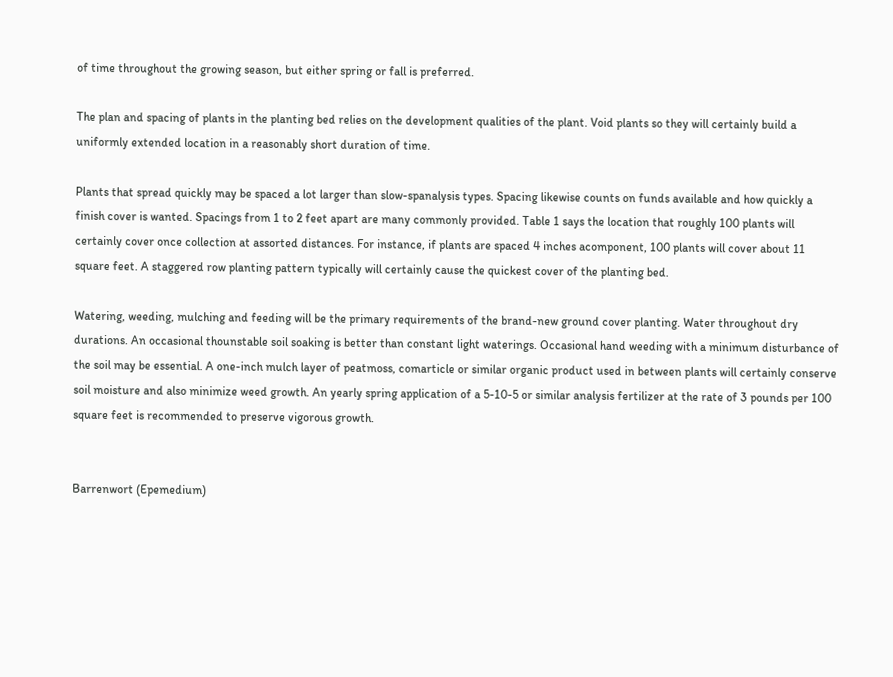of time throughout the growing season, but either spring or fall is preferred.

The plan and spacing of plants in the planting bed relies on the development qualities of the plant. Void plants so they will certainly build a uniformly extended location in a reasonably short duration of time.

Plants that spread quickly may be spaced a lot larger than slow-spanalysis types. Spacing likewise counts on funds available and how quickly a finish cover is wanted. Spacings from 1 to 2 feet apart are many commonly provided. Table 1 says the location that roughly 100 plants will certainly cover once collection at assorted distances. For instance, if plants are spaced 4 inches acomponent, 100 plants will cover about 11 square feet. A staggered row planting pattern typically will certainly cause the quickest cover of the planting bed.

Watering, weeding, mulching and feeding will be the primary requirements of the brand-new ground cover planting. Water throughout dry durations. An occasional thounstable soil soaking is better than constant light waterings. Occasional hand weeding with a minimum disturbance of the soil may be essential. A one-inch mulch layer of peatmoss, comarticle or similar organic product used in between plants will certainly conserve soil moisture and also minimize weed growth. An yearly spring application of a 5-10-5 or similar analysis fertilizer at the rate of 3 pounds per 100 square feet is recommended to preserve vigorous growth.


Barrenwort (Epemedium)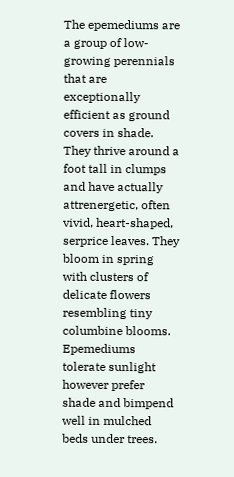The epemediums are a group of low-growing perennials that are exceptionally efficient as ground covers in shade. They thrive around a foot tall in clumps and have actually attrenergetic, often vivid, heart-shaped, serprice leaves. They bloom in spring with clusters of delicate flowers resembling tiny columbine blooms. Epemediums tolerate sunlight however prefer shade and bimpend well in mulched beds under trees.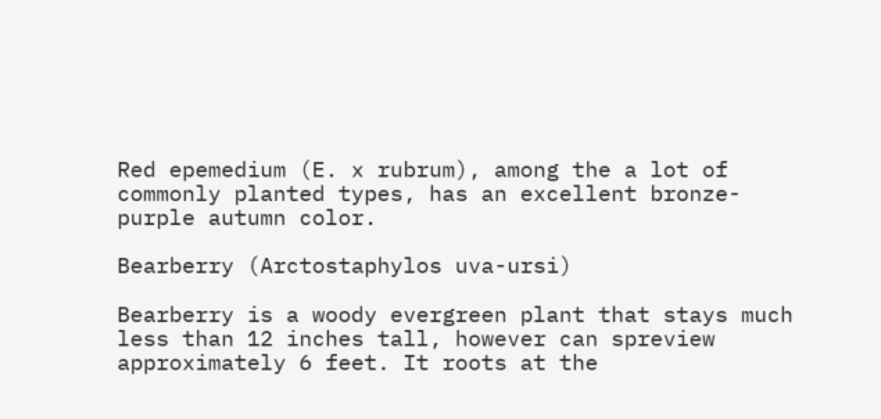Red epemedium (E. x rubrum), among the a lot of commonly planted types, has an excellent bronze-purple autumn color.

Bearberry (Arctostaphylos uva-ursi)

Bearberry is a woody evergreen plant that stays much less than 12 inches tall, however can spreview approximately 6 feet. It roots at the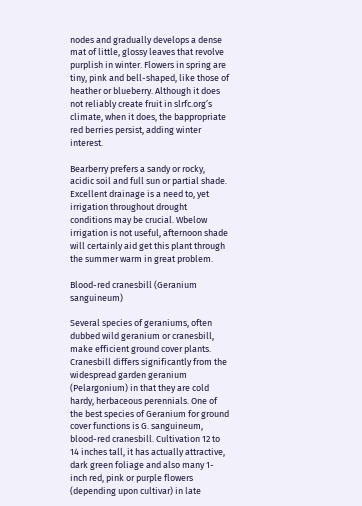nodes and gradually develops a dense mat of little, glossy leaves that revolve purplish in winter. Flowers in spring are tiny, pink and bell-shaped, like those of heather or blueberry. Although it does not reliably create fruit in slrfc.org’s climate, when it does, the bappropriate red berries persist, adding winter interest.

Bearberry prefers a sandy or rocky, acidic soil and full sun or partial shade. Excellent drainage is a need to, yet irrigation throughout drought conditions may be crucial. Wbelow irrigation is not useful, afternoon shade will certainly aid get this plant through the summer warm in great problem.

Blood-red cranesbill (Geranium sanguineum)

Several species of geraniums, often dubbed wild geranium or cranesbill, make efficient ground cover plants. Cranesbill differs significantly from the widespread garden geranium (Pelargonium) in that they are cold hardy, herbaceous perennials. One of the best species of Geranium for ground cover functions is G. sanguineum, blood-red cranesbill. Cultivation 12 to 14 inches tall, it has actually attractive, dark green foliage and also many 1-inch red, pink or purple flowers (depending upon cultivar) in late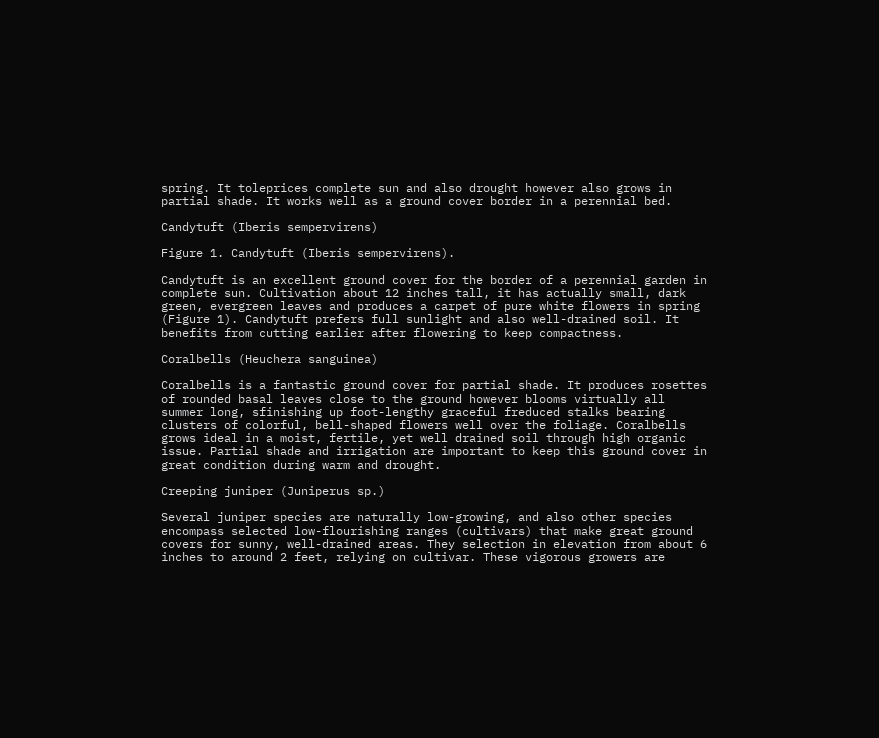spring. It toleprices complete sun and also drought however also grows in partial shade. It works well as a ground cover border in a perennial bed.

Candytuft (Iberis sempervirens)

Figure 1. Candytuft (Iberis sempervirens).

Candytuft is an excellent ground cover for the border of a perennial garden in complete sun. Cultivation about 12 inches tall, it has actually small, dark green, evergreen leaves and produces a carpet of pure white flowers in spring (Figure 1). Candytuft prefers full sunlight and also well-drained soil. It benefits from cutting earlier after flowering to keep compactness.

Coralbells (Heuchera sanguinea)

Coralbells is a fantastic ground cover for partial shade. It produces rosettes of rounded basal leaves close to the ground however blooms virtually all summer long, sfinishing up foot-lengthy graceful freduced stalks bearing clusters of colorful, bell-shaped flowers well over the foliage. Coralbells grows ideal in a moist, fertile, yet well drained soil through high organic issue. Partial shade and irrigation are important to keep this ground cover in great condition during warm and drought.

Creeping juniper (Juniperus sp.)

Several juniper species are naturally low-growing, and also other species encompass selected low-flourishing ranges (cultivars) that make great ground covers for sunny, well-drained areas. They selection in elevation from about 6 inches to around 2 feet, relying on cultivar. These vigorous growers are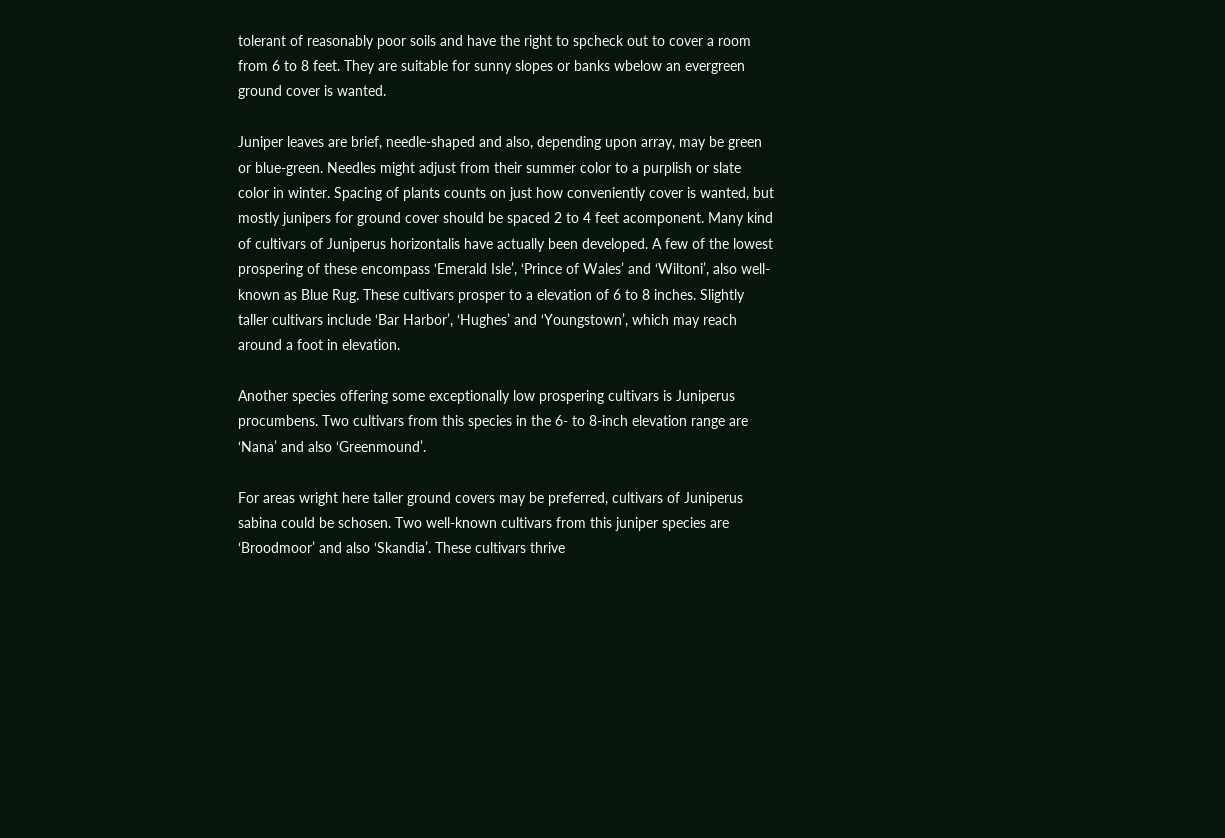tolerant of reasonably poor soils and have the right to spcheck out to cover a room from 6 to 8 feet. They are suitable for sunny slopes or banks wbelow an evergreen ground cover is wanted.

Juniper leaves are brief, needle-shaped and also, depending upon array, may be green or blue-green. Needles might adjust from their summer color to a purplish or slate color in winter. Spacing of plants counts on just how conveniently cover is wanted, but mostly junipers for ground cover should be spaced 2 to 4 feet acomponent. Many kind of cultivars of Juniperus horizontalis have actually been developed. A few of the lowest prospering of these encompass ‘Emerald Isle’, ‘Prince of Wales’ and ‘Wiltoni’, also well-known as Blue Rug. These cultivars prosper to a elevation of 6 to 8 inches. Slightly taller cultivars include ‘Bar Harbor’, ‘Hughes’ and ‘Youngstown’, which may reach around a foot in elevation.

Another species offering some exceptionally low prospering cultivars is Juniperus procumbens. Two cultivars from this species in the 6- to 8-inch elevation range are ‘Nana’ and also ‘Greenmound’.

For areas wright here taller ground covers may be preferred, cultivars of Juniperus sabina could be schosen. Two well-known cultivars from this juniper species are ‘Broodmoor’ and also ‘Skandia’. These cultivars thrive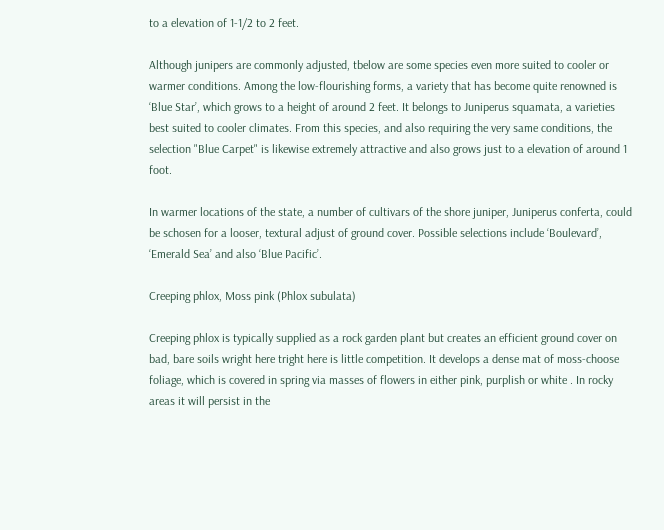to a elevation of 1-1/2 to 2 feet.

Although junipers are commonly adjusted, tbelow are some species even more suited to cooler or warmer conditions. Among the low-flourishing forms, a variety that has become quite renowned is ‘Blue Star’, which grows to a height of around 2 feet. It belongs to Juniperus squamata, a varieties best suited to cooler climates. From this species, and also requiring the very same conditions, the selection "Blue Carpet" is likewise extremely attractive and also grows just to a elevation of around 1 foot.

In warmer locations of the state, a number of cultivars of the shore juniper, Juniperus conferta, could be schosen for a looser, textural adjust of ground cover. Possible selections include ‘Boulevard’, ‘Emerald Sea’ and also ‘Blue Pacific’.

Creeping phlox, Moss pink (Phlox subulata)

Creeping phlox is typically supplied as a rock garden plant but creates an efficient ground cover on bad, bare soils wright here tright here is little competition. It develops a dense mat of moss-choose foliage, which is covered in spring via masses of flowers in either pink, purplish or white . In rocky areas it will persist in the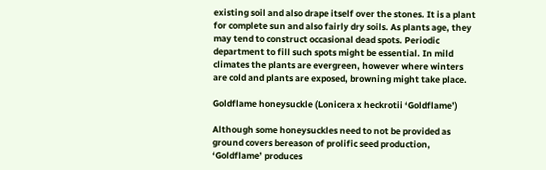existing soil and also drape itself over the stones. It is a plant for complete sun and also fairly dry soils. As plants age, they may tend to construct occasional dead spots. Periodic department to fill such spots might be essential. In mild climates the plants are evergreen, however where winters are cold and plants are exposed, browning might take place.

Goldflame honeysuckle (Lonicera x heckrotii ‘Goldflame’)

Although some honeysuckles need to not be provided as ground covers bereason of prolific seed production, ‘Goldflame’ produces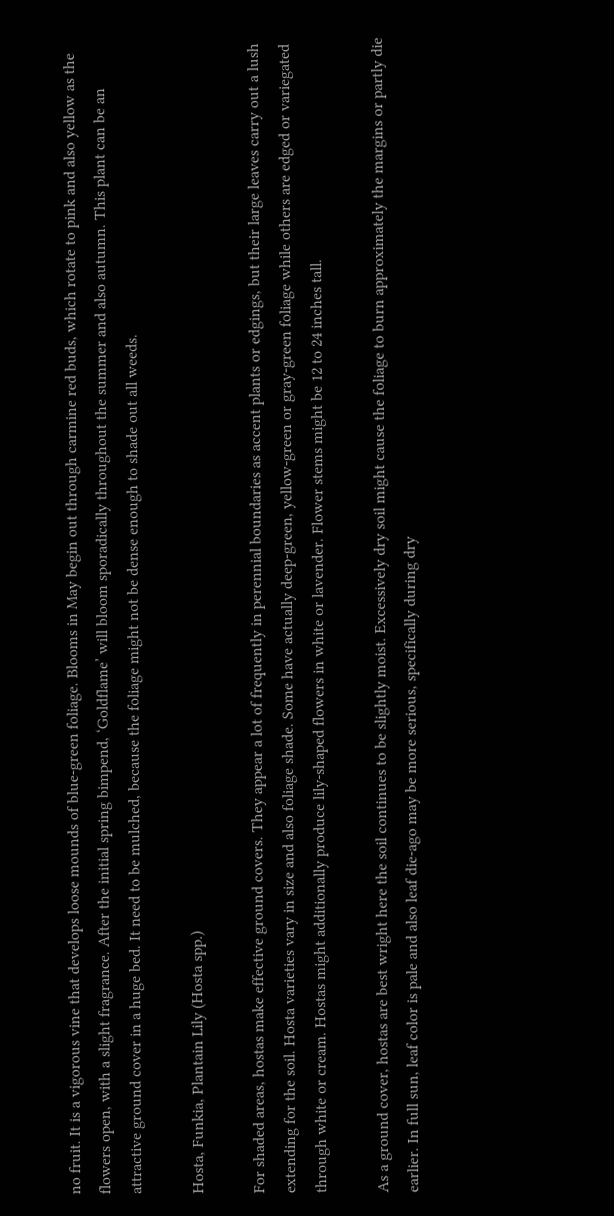no fruit. It is a vigorous vine that develops loose mounds of blue-green foliage. Blooms in May begin out through carmine red buds, which rotate to pink and also yellow as the flowers open, with a slight fragrance. After the initial spring bimpend, ‘Goldflame’ will bloom sporadically throughout the summer and also autumn. This plant can be an attractive ground cover in a huge bed. It need to be mulched, because the foliage might not be dense enough to shade out all weeds.

Hosta, Funkia, Plantain Lily (Hosta spp.)

For shaded areas, hostas make effective ground covers. They appear a lot of frequently in perennial boundaries as accent plants or edgings, but their large leaves carry out a lush extending for the soil. Hosta varieties vary in size and also foliage shade. Some have actually deep-green, yellow-green or gray-green foliage while others are edged or variegated through white or cream. Hostas might additionally produce lily-shaped flowers in white or lavender. Flower stems might be 12 to 24 inches tall.

As a ground cover, hostas are best wright here the soil continues to be slightly moist. Excessively dry soil might cause the foliage to burn approximately the margins or partly die earlier. In full sun, leaf color is pale and also leaf die-ago may be more serious, specifically during dry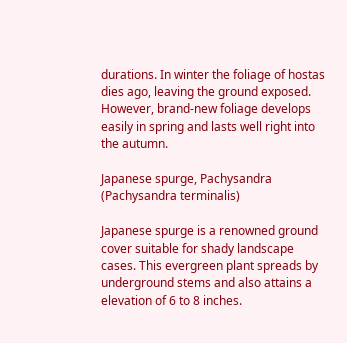durations. In winter the foliage of hostas dies ago, leaving the ground exposed. However, brand-new foliage develops easily in spring and lasts well right into the autumn.

Japanese spurge, Pachysandra (Pachysandra terminalis)

Japanese spurge is a renowned ground cover suitable for shady landscape cases. This evergreen plant spreads by underground stems and also attains a elevation of 6 to 8 inches.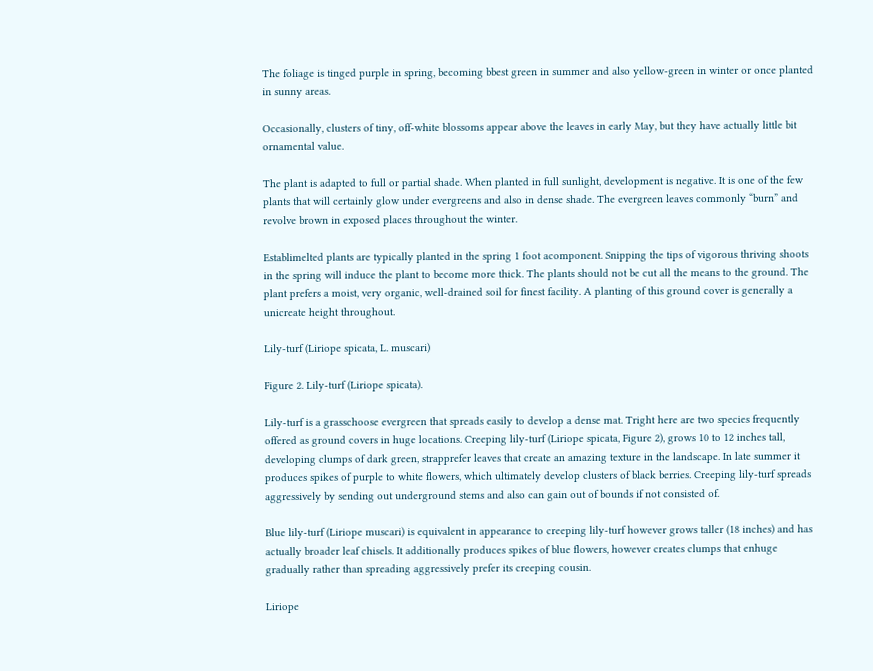The foliage is tinged purple in spring, becoming bbest green in summer and also yellow-green in winter or once planted in sunny areas.

Occasionally, clusters of tiny, off-white blossoms appear above the leaves in early May, but they have actually little bit ornamental value.

The plant is adapted to full or partial shade. When planted in full sunlight, development is negative. It is one of the few plants that will certainly glow under evergreens and also in dense shade. The evergreen leaves commonly “burn” and revolve brown in exposed places throughout the winter.

Establimelted plants are typically planted in the spring 1 foot acomponent. Snipping the tips of vigorous thriving shoots in the spring will induce the plant to become more thick. The plants should not be cut all the means to the ground. The plant prefers a moist, very organic, well-drained soil for finest facility. A planting of this ground cover is generally a unicreate height throughout.

Lily-turf (Liriope spicata, L. muscari)

Figure 2. Lily-turf (Liriope spicata).

Lily-turf is a grasschoose evergreen that spreads easily to develop a dense mat. Tright here are two species frequently offered as ground covers in huge locations. Creeping lily-turf (Liriope spicata, Figure 2), grows 10 to 12 inches tall, developing clumps of dark green, strapprefer leaves that create an amazing texture in the landscape. In late summer it produces spikes of purple to white flowers, which ultimately develop clusters of black berries. Creeping lily-turf spreads aggressively by sending out underground stems and also can gain out of bounds if not consisted of.

Blue lily-turf (Liriope muscari) is equivalent in appearance to creeping lily-turf however grows taller (18 inches) and has actually broader leaf chisels. It additionally produces spikes of blue flowers, however creates clumps that enhuge gradually rather than spreading aggressively prefer its creeping cousin.

Liriope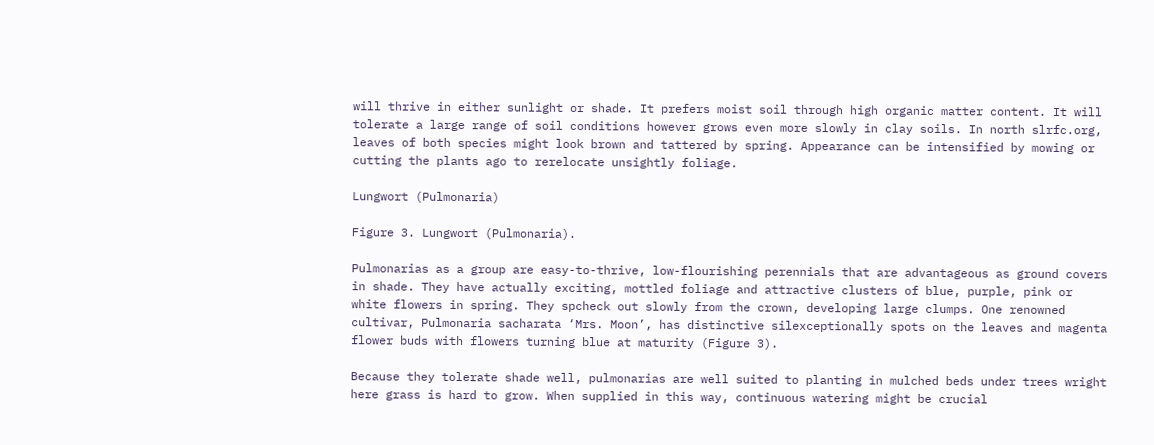will thrive in either sunlight or shade. It prefers moist soil through high organic matter content. It will tolerate a large range of soil conditions however grows even more slowly in clay soils. In north slrfc.org, leaves of both species might look brown and tattered by spring. Appearance can be intensified by mowing or cutting the plants ago to rerelocate unsightly foliage.

Lungwort (Pulmonaria)

Figure 3. Lungwort (Pulmonaria).

Pulmonarias as a group are easy-to-thrive, low-flourishing perennials that are advantageous as ground covers in shade. They have actually exciting, mottled foliage and attractive clusters of blue, purple, pink or white flowers in spring. They spcheck out slowly from the crown, developing large clumps. One renowned cultivar, Pulmonaria sacharata ‘Mrs. Moon’, has distinctive silexceptionally spots on the leaves and magenta flower buds with flowers turning blue at maturity (Figure 3).

Because they tolerate shade well, pulmonarias are well suited to planting in mulched beds under trees wright here grass is hard to grow. When supplied in this way, continuous watering might be crucial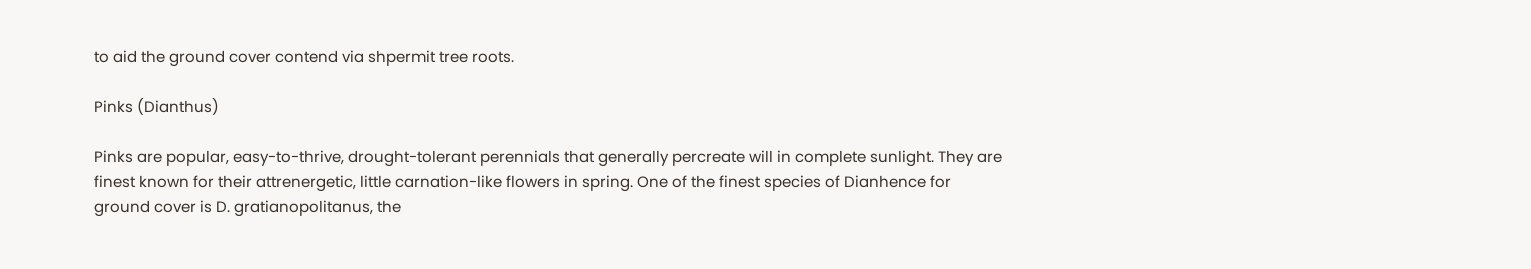to aid the ground cover contend via shpermit tree roots.

Pinks (Dianthus)

Pinks are popular, easy-to-thrive, drought-tolerant perennials that generally percreate will in complete sunlight. They are finest known for their attrenergetic, little carnation-like flowers in spring. One of the finest species of Dianhence for ground cover is D. gratianopolitanus, the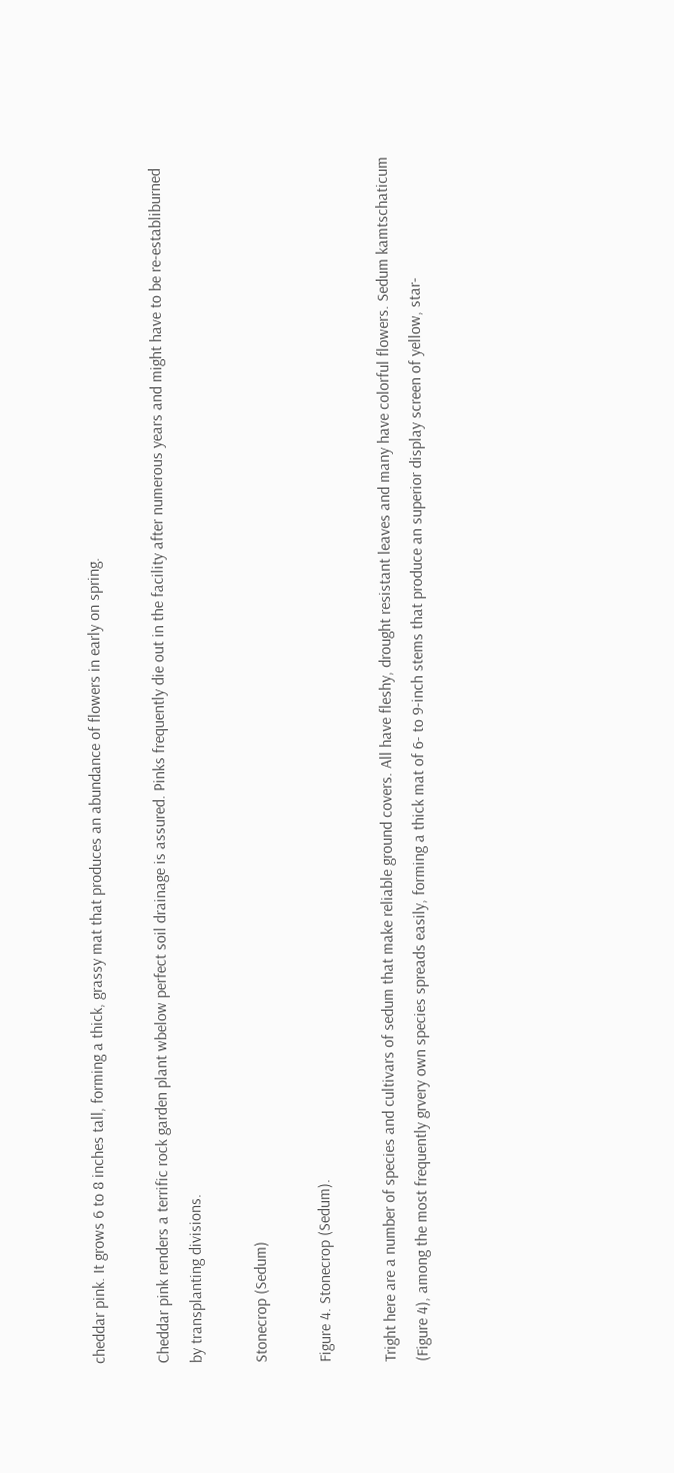cheddar pink. It grows 6 to 8 inches tall, forming a thick, grassy mat that produces an abundance of flowers in early on spring.

Cheddar pink renders a terrific rock garden plant wbelow perfect soil drainage is assured. Pinks frequently die out in the facility after numerous years and might have to be re-establiburned by transplanting divisions.

Stonecrop (Sedum)

Figure 4. Stonecrop (Sedum).

Tright here are a number of species and cultivars of sedum that make reliable ground covers. All have fleshy, drought resistant leaves and many have colorful flowers. Sedum kamtschaticum (Figure 4), among the most frequently grvery own species spreads easily, forming a thick mat of 6- to 9-inch stems that produce an superior display screen of yellow, star-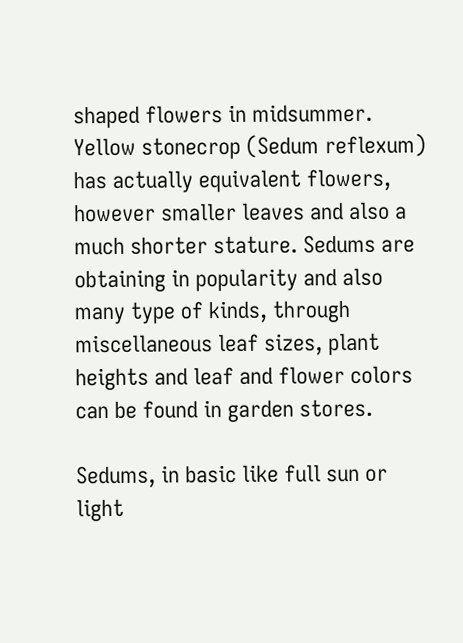shaped flowers in midsummer. Yellow stonecrop (Sedum reflexum) has actually equivalent flowers, however smaller leaves and also a much shorter stature. Sedums are obtaining in popularity and also many type of kinds, through miscellaneous leaf sizes, plant heights and leaf and flower colors can be found in garden stores.

Sedums, in basic like full sun or light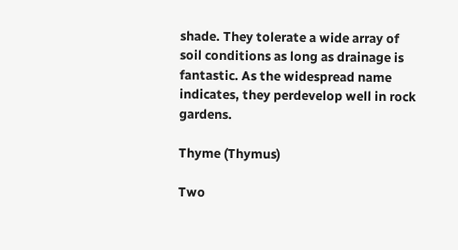shade. They tolerate a wide array of soil conditions as long as drainage is fantastic. As the widespread name indicates, they perdevelop well in rock gardens.

Thyme (Thymus)

Two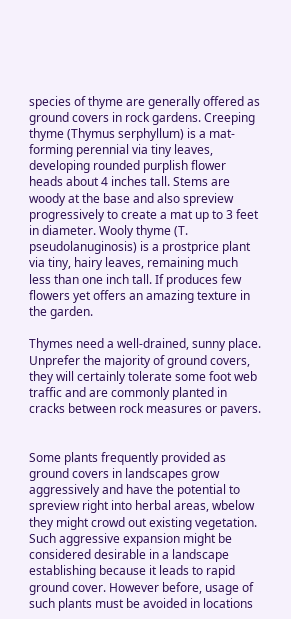species of thyme are generally offered as ground covers in rock gardens. Creeping thyme (Thymus serphyllum) is a mat-forming perennial via tiny leaves, developing rounded purplish flower heads about 4 inches tall. Stems are woody at the base and also spreview progressively to create a mat up to 3 feet in diameter. Wooly thyme (T. pseudolanuginosis) is a prostprice plant via tiny, hairy leaves, remaining much less than one inch tall. If produces few flowers yet offers an amazing texture in the garden.

Thymes need a well-drained, sunny place. Unprefer the majority of ground covers, they will certainly tolerate some foot web traffic and are commonly planted in cracks between rock measures or pavers.


Some plants frequently provided as ground covers in landscapes grow aggressively and have the potential to spreview right into herbal areas, wbelow they might crowd out existing vegetation. Such aggressive expansion might be considered desirable in a landscape establishing because it leads to rapid ground cover. However before, usage of such plants must be avoided in locations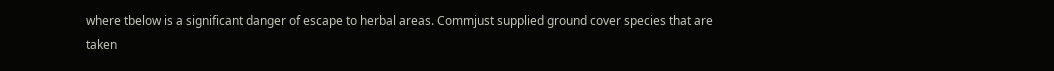where tbelow is a significant danger of escape to herbal areas. Commjust supplied ground cover species that are taken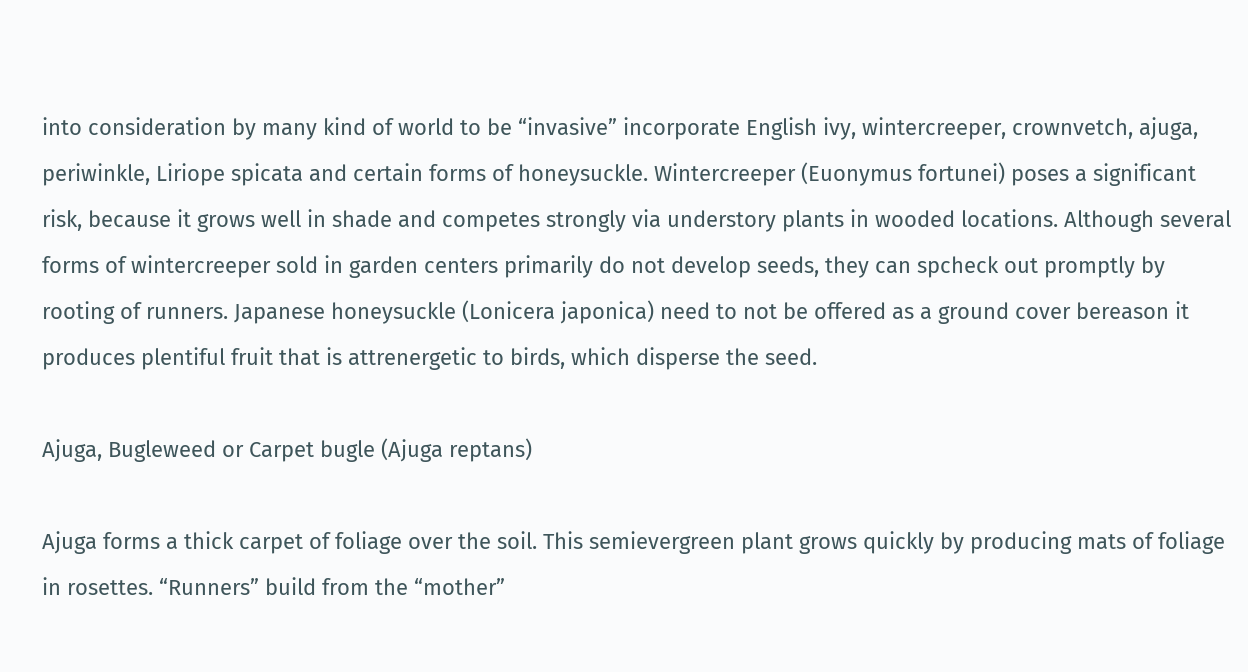into consideration by many kind of world to be “invasive” incorporate English ivy, wintercreeper, crownvetch, ajuga, periwinkle, Liriope spicata and certain forms of honeysuckle. Wintercreeper (Euonymus fortunei) poses a significant risk, because it grows well in shade and competes strongly via understory plants in wooded locations. Although several forms of wintercreeper sold in garden centers primarily do not develop seeds, they can spcheck out promptly by rooting of runners. Japanese honeysuckle (Lonicera japonica) need to not be offered as a ground cover bereason it produces plentiful fruit that is attrenergetic to birds, which disperse the seed.

Ajuga, Bugleweed or Carpet bugle (Ajuga reptans)

Ajuga forms a thick carpet of foliage over the soil. This semievergreen plant grows quickly by producing mats of foliage in rosettes. “Runners” build from the “mother”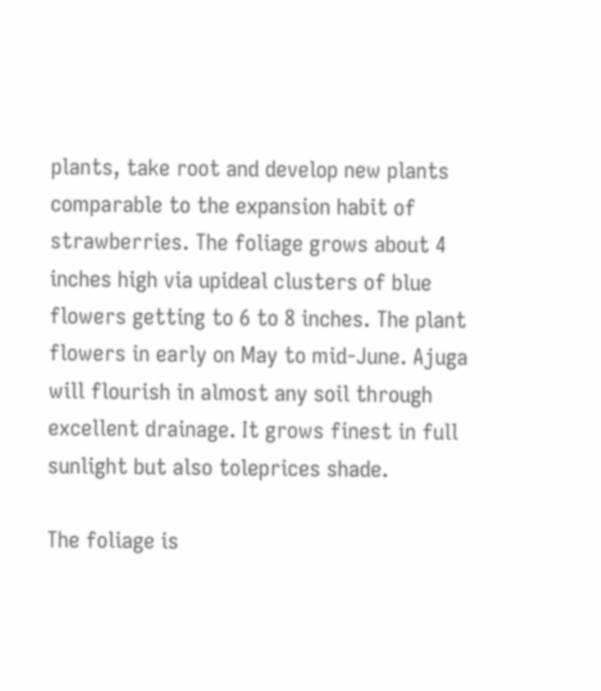plants, take root and develop new plants comparable to the expansion habit of strawberries. The foliage grows about 4 inches high via upideal clusters of blue flowers getting to 6 to 8 inches. The plant flowers in early on May to mid-June. Ajuga will flourish in almost any soil through excellent drainage. It grows finest in full sunlight but also toleprices shade.

The foliage is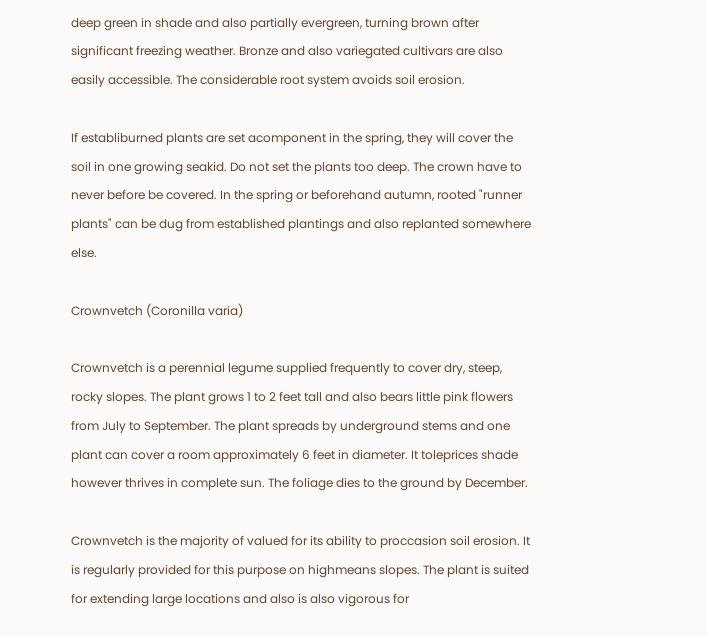deep green in shade and also partially evergreen, turning brown after significant freezing weather. Bronze and also variegated cultivars are also easily accessible. The considerable root system avoids soil erosion.

If establiburned plants are set acomponent in the spring, they will cover the soil in one growing seakid. Do not set the plants too deep. The crown have to never before be covered. In the spring or beforehand autumn, rooted "runner plants" can be dug from established plantings and also replanted somewhere else.

Crownvetch (Coronilla varia)

Crownvetch is a perennial legume supplied frequently to cover dry, steep, rocky slopes. The plant grows 1 to 2 feet tall and also bears little pink flowers from July to September. The plant spreads by underground stems and one plant can cover a room approximately 6 feet in diameter. It toleprices shade however thrives in complete sun. The foliage dies to the ground by December.

Crownvetch is the majority of valued for its ability to proccasion soil erosion. It is regularly provided for this purpose on highmeans slopes. The plant is suited for extending large locations and also is also vigorous for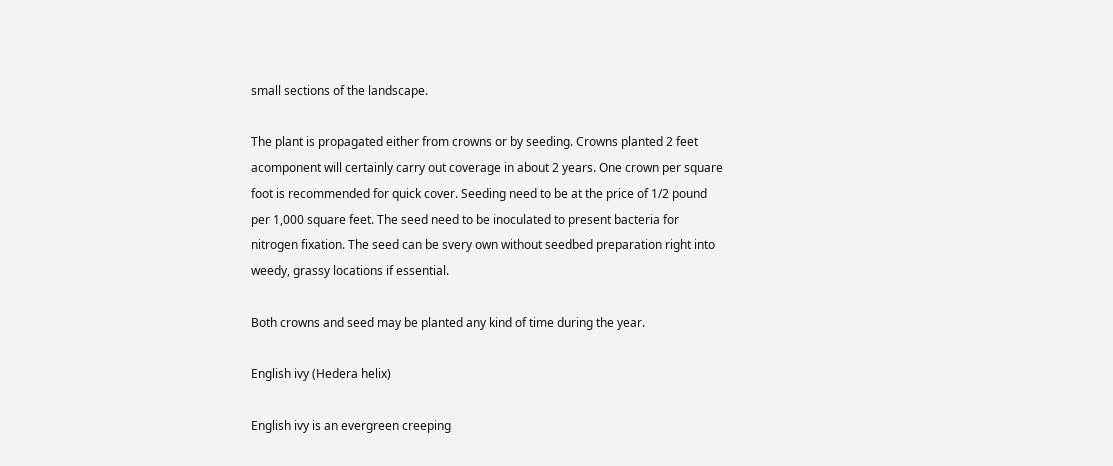small sections of the landscape.

The plant is propagated either from crowns or by seeding. Crowns planted 2 feet acomponent will certainly carry out coverage in about 2 years. One crown per square foot is recommended for quick cover. Seeding need to be at the price of 1/2 pound per 1,000 square feet. The seed need to be inoculated to present bacteria for nitrogen fixation. The seed can be svery own without seedbed preparation right into weedy, grassy locations if essential.

Both crowns and seed may be planted any kind of time during the year.

English ivy (Hedera helix)

English ivy is an evergreen creeping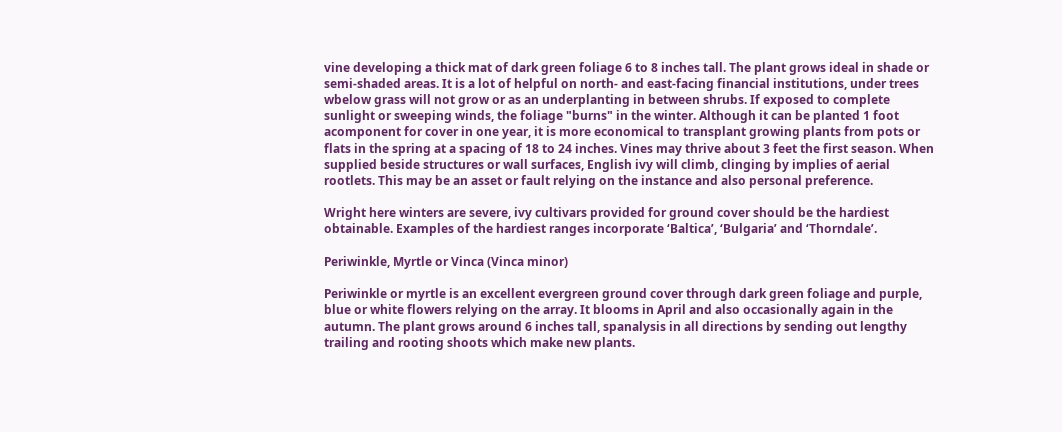vine developing a thick mat of dark green foliage 6 to 8 inches tall. The plant grows ideal in shade or semi-shaded areas. It is a lot of helpful on north- and east-facing financial institutions, under trees wbelow grass will not grow or as an underplanting in between shrubs. If exposed to complete sunlight or sweeping winds, the foliage "burns" in the winter. Although it can be planted 1 foot acomponent for cover in one year, it is more economical to transplant growing plants from pots or flats in the spring at a spacing of 18 to 24 inches. Vines may thrive about 3 feet the first season. When supplied beside structures or wall surfaces, English ivy will climb, clinging by implies of aerial rootlets. This may be an asset or fault relying on the instance and also personal preference.

Wright here winters are severe, ivy cultivars provided for ground cover should be the hardiest obtainable. Examples of the hardiest ranges incorporate ‘Baltica’, ‘Bulgaria’ and ‘Thorndale’.

Periwinkle, Myrtle or Vinca (Vinca minor)

Periwinkle or myrtle is an excellent evergreen ground cover through dark green foliage and purple, blue or white flowers relying on the array. It blooms in April and also occasionally again in the autumn. The plant grows around 6 inches tall, spanalysis in all directions by sending out lengthy trailing and rooting shoots which make new plants.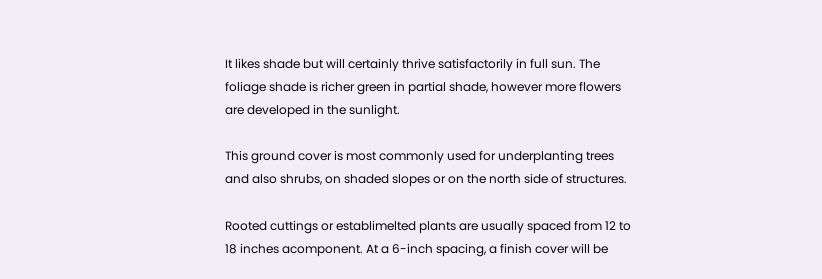It likes shade but will certainly thrive satisfactorily in full sun. The foliage shade is richer green in partial shade, however more flowers are developed in the sunlight.

This ground cover is most commonly used for underplanting trees and also shrubs, on shaded slopes or on the north side of structures.

Rooted cuttings or establimelted plants are usually spaced from 12 to 18 inches acomponent. At a 6-inch spacing, a finish cover will be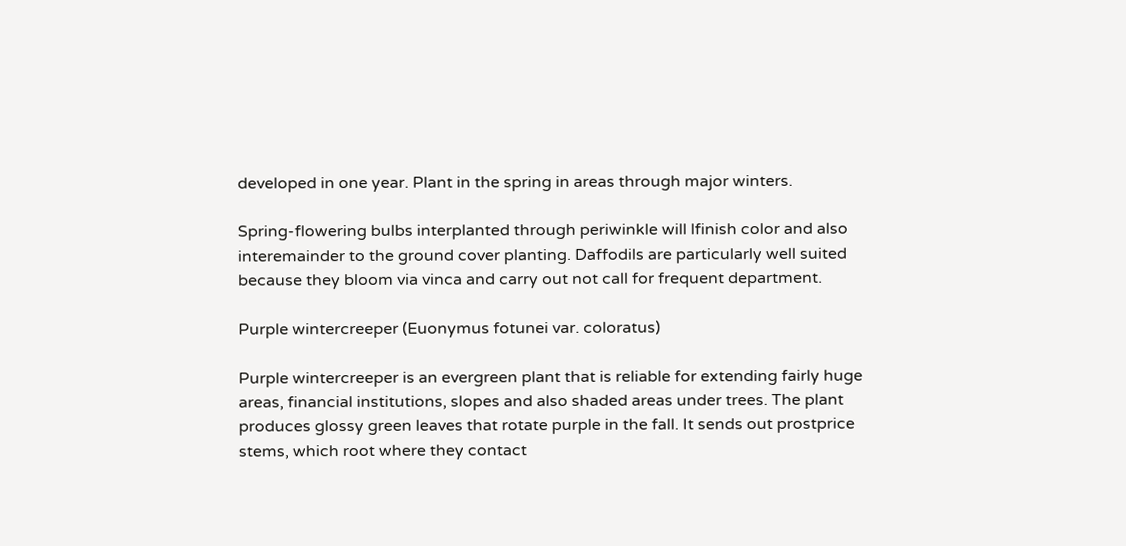developed in one year. Plant in the spring in areas through major winters.

Spring-flowering bulbs interplanted through periwinkle will lfinish color and also interemainder to the ground cover planting. Daffodils are particularly well suited because they bloom via vinca and carry out not call for frequent department.

Purple wintercreeper (Euonymus fotunei var. coloratus)

Purple wintercreeper is an evergreen plant that is reliable for extending fairly huge areas, financial institutions, slopes and also shaded areas under trees. The plant produces glossy green leaves that rotate purple in the fall. It sends out prostprice stems, which root where they contact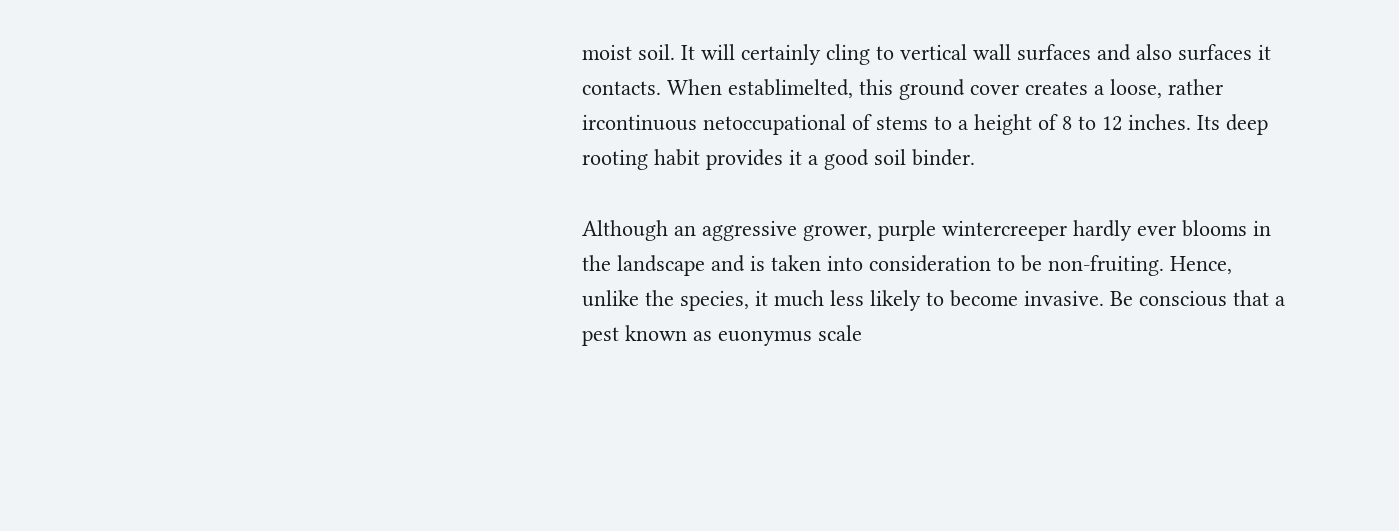moist soil. It will certainly cling to vertical wall surfaces and also surfaces it contacts. When establimelted, this ground cover creates a loose, rather ircontinuous netoccupational of stems to a height of 8 to 12 inches. Its deep rooting habit provides it a good soil binder.

Although an aggressive grower, purple wintercreeper hardly ever blooms in the landscape and is taken into consideration to be non-fruiting. Hence, unlike the species, it much less likely to become invasive. Be conscious that a pest known as euonymus scale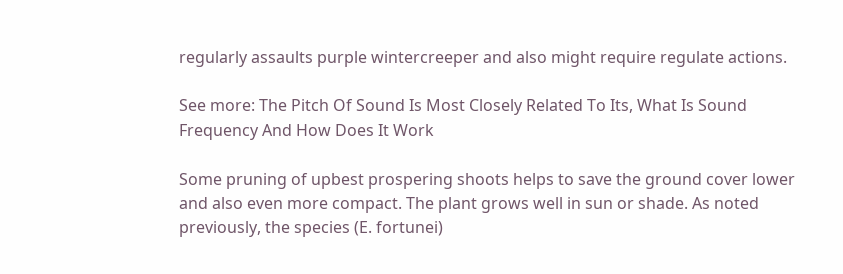regularly assaults purple wintercreeper and also might require regulate actions.

See more: The Pitch Of Sound Is Most Closely Related To Its, What Is Sound Frequency And How Does It Work

Some pruning of upbest prospering shoots helps to save the ground cover lower and also even more compact. The plant grows well in sun or shade. As noted previously, the species (E. fortunei)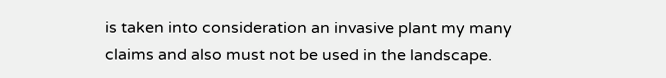is taken into consideration an invasive plant my many claims and also must not be used in the landscape.